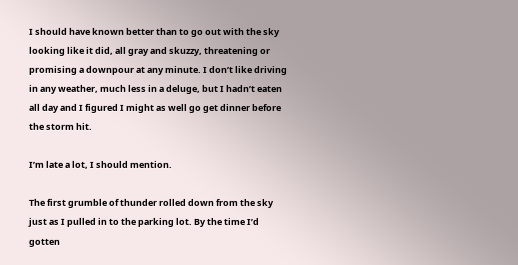I should have known better than to go out with the sky looking like it did, all gray and skuzzy, threatening or promising a downpour at any minute. I don’t like driving in any weather, much less in a deluge, but I hadn’t eaten all day and I figured I might as well go get dinner before the storm hit.

I’m late a lot, I should mention.

The first grumble of thunder rolled down from the sky just as I pulled in to the parking lot. By the time I’d gotten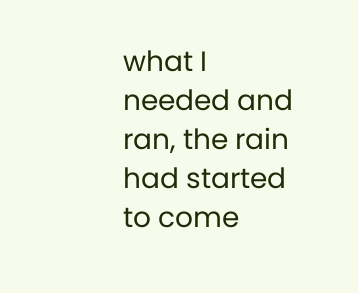what I needed and ran, the rain had started to come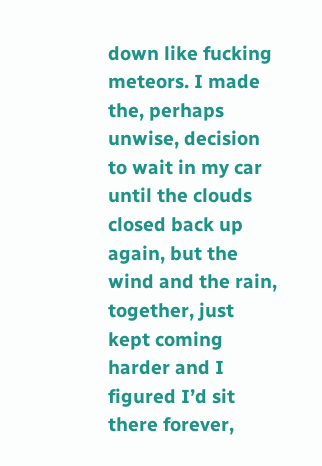down like fucking meteors. I made the, perhaps unwise, decision to wait in my car until the clouds closed back up again, but the wind and the rain, together, just kept coming harder and I figured I’d sit there forever,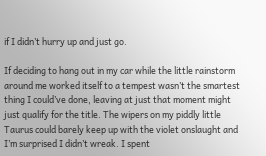if I didn’t hurry up and just go.

If deciding to hang out in my car while the little rainstorm around me worked itself to a tempest wasn’t the smartest thing I could’ve done, leaving at just that moment might just qualify for the title. The wipers on my piddly little Taurus could barely keep up with the violet onslaught and I’m surprised I didn’t wreak. I spent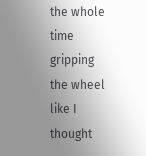the whole time gripping the wheel like I thought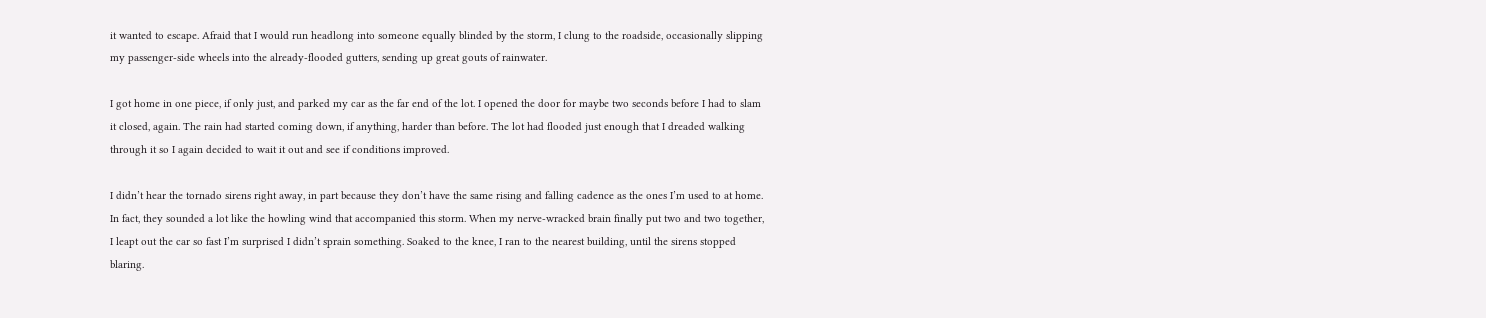it wanted to escape. Afraid that I would run headlong into someone equally blinded by the storm, I clung to the roadside, occasionally slipping my passenger-side wheels into the already-flooded gutters, sending up great gouts of rainwater.

I got home in one piece, if only just, and parked my car as the far end of the lot. I opened the door for maybe two seconds before I had to slam it closed, again. The rain had started coming down, if anything, harder than before. The lot had flooded just enough that I dreaded walking through it so I again decided to wait it out and see if conditions improved.

I didn’t hear the tornado sirens right away, in part because they don’t have the same rising and falling cadence as the ones I’m used to at home. In fact, they sounded a lot like the howling wind that accompanied this storm. When my nerve-wracked brain finally put two and two together, I leapt out the car so fast I’m surprised I didn’t sprain something. Soaked to the knee, I ran to the nearest building, until the sirens stopped blaring.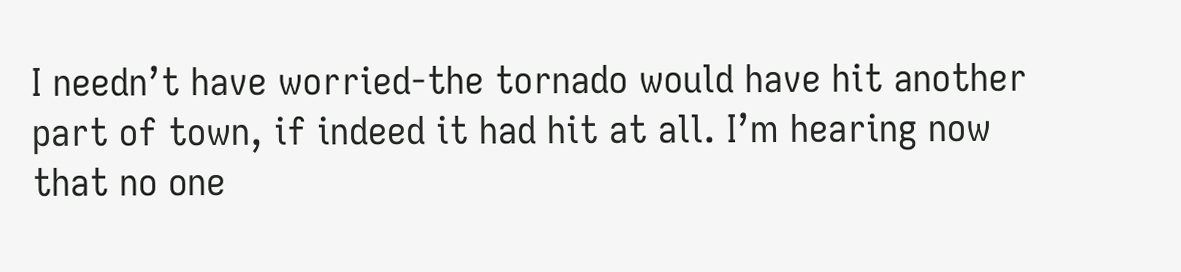I needn’t have worried-the tornado would have hit another part of town, if indeed it had hit at all. I’m hearing now that no one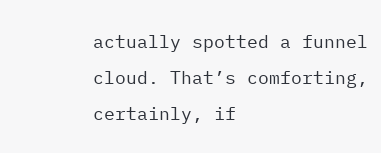actually spotted a funnel cloud. That’s comforting, certainly, if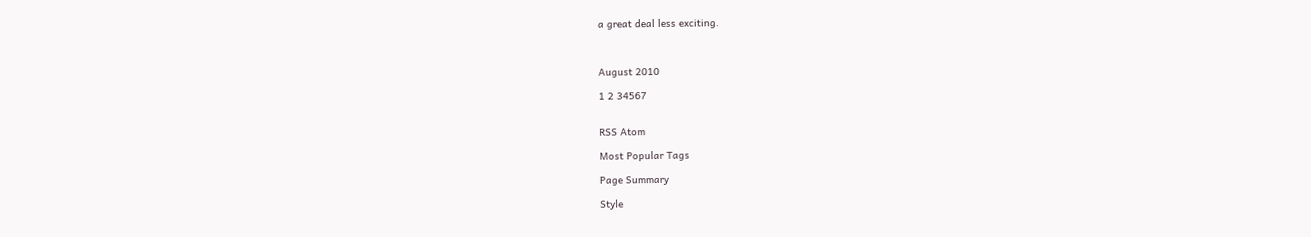a great deal less exciting.



August 2010

1 2 34567


RSS Atom

Most Popular Tags

Page Summary

Style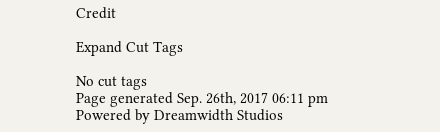Credit

Expand Cut Tags

No cut tags
Page generated Sep. 26th, 2017 06:11 pm
Powered by Dreamwidth Studios